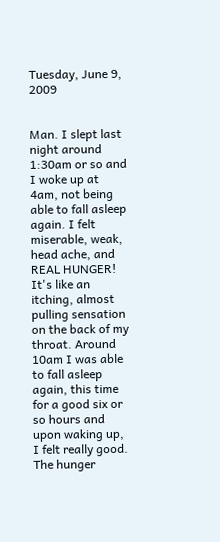Tuesday, June 9, 2009


Man. I slept last night around 1:30am or so and I woke up at 4am, not being able to fall asleep again. I felt miserable, weak, head ache, and REAL HUNGER! It's like an itching, almost pulling sensation on the back of my throat. Around 10am I was able to fall asleep again, this time for a good six or so hours and upon waking up, I felt really good. The hunger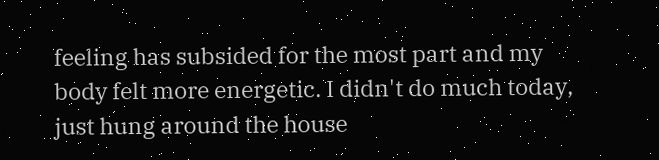feeling has subsided for the most part and my body felt more energetic. I didn't do much today, just hung around the house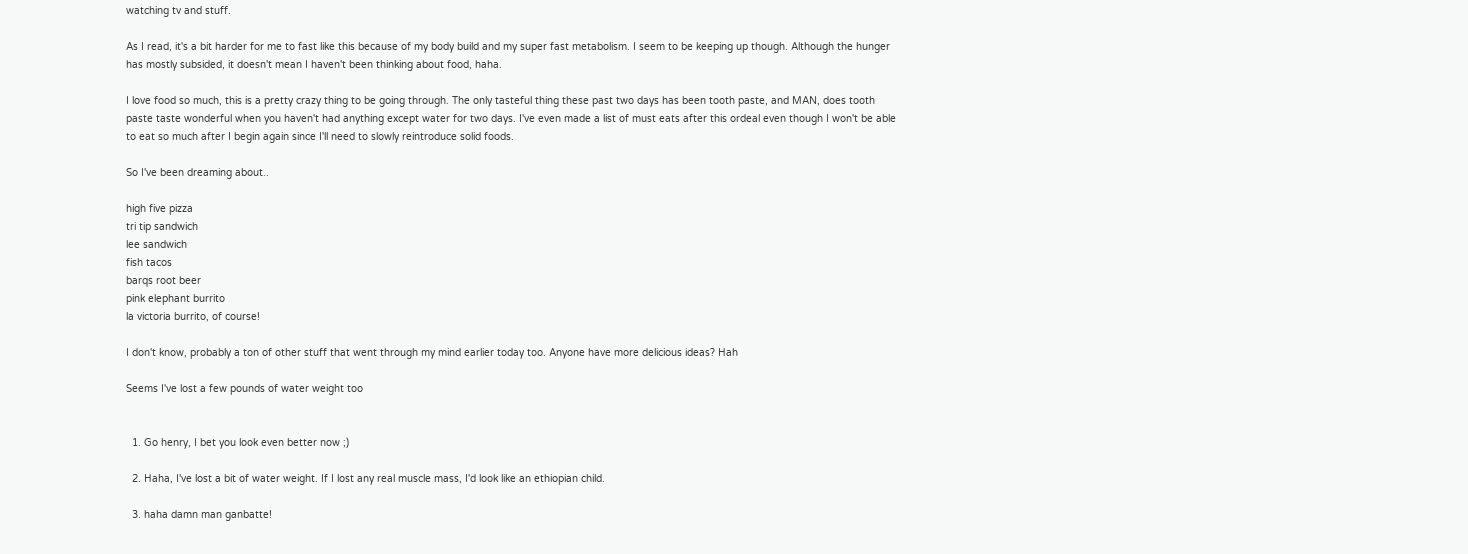watching tv and stuff.

As I read, it's a bit harder for me to fast like this because of my body build and my super fast metabolism. I seem to be keeping up though. Although the hunger has mostly subsided, it doesn't mean I haven't been thinking about food, haha.

I love food so much, this is a pretty crazy thing to be going through. The only tasteful thing these past two days has been tooth paste, and MAN, does tooth paste taste wonderful when you haven't had anything except water for two days. I've even made a list of must eats after this ordeal even though I won't be able to eat so much after I begin again since I'll need to slowly reintroduce solid foods.

So I've been dreaming about..

high five pizza
tri tip sandwich
lee sandwich
fish tacos
barqs root beer
pink elephant burrito
la victoria burrito, of course!

I don't know, probably a ton of other stuff that went through my mind earlier today too. Anyone have more delicious ideas? Hah

Seems I've lost a few pounds of water weight too


  1. Go henry, I bet you look even better now ;)

  2. Haha, I've lost a bit of water weight. If I lost any real muscle mass, I'd look like an ethiopian child.

  3. haha damn man ganbatte!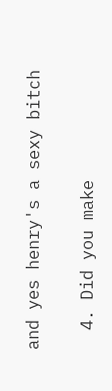and yes henry's a sexy bitch

  4. Did you make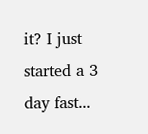it? I just started a 3 day fast...